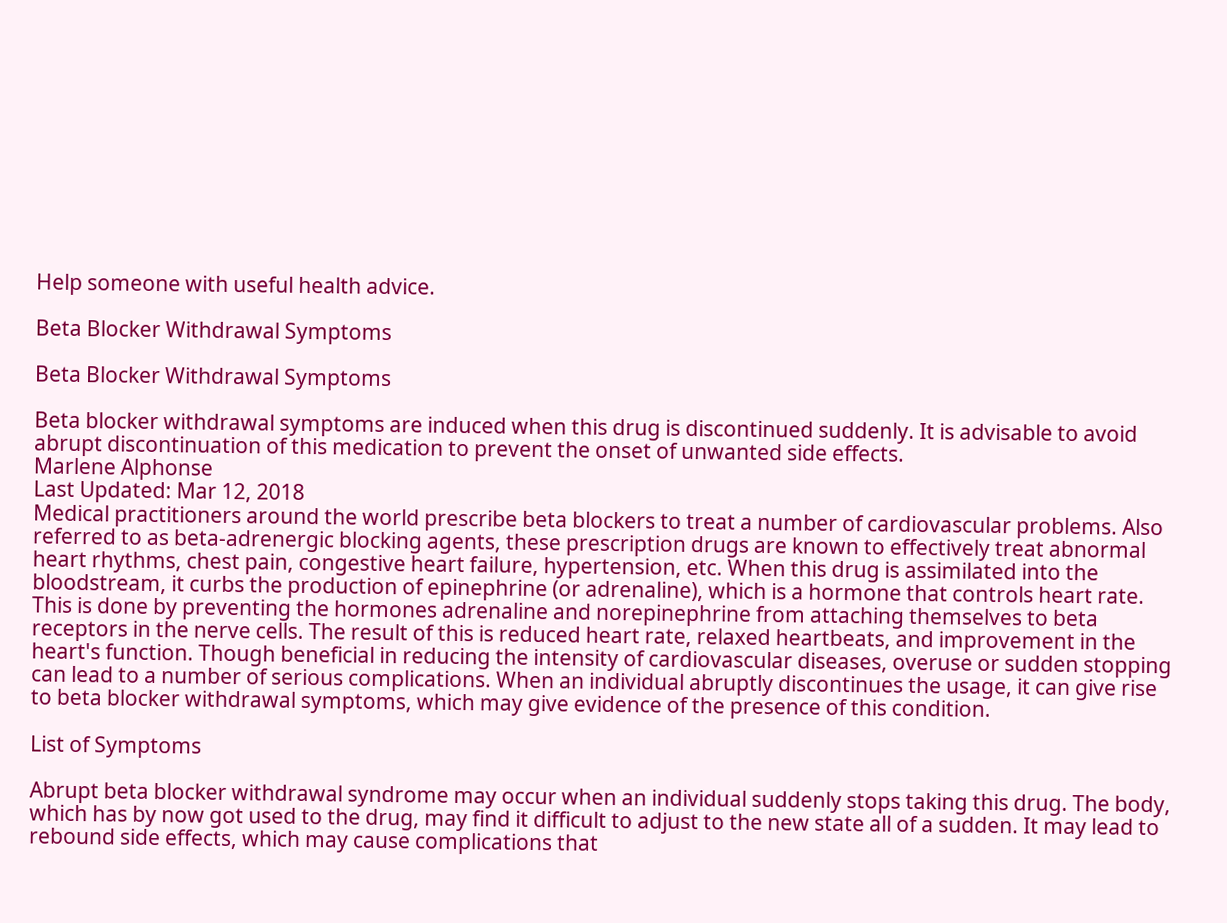Help someone with useful health advice.

Beta Blocker Withdrawal Symptoms

Beta Blocker Withdrawal Symptoms

Beta blocker withdrawal symptoms are induced when this drug is discontinued suddenly. It is advisable to avoid abrupt discontinuation of this medication to prevent the onset of unwanted side effects.
Marlene Alphonse
Last Updated: Mar 12, 2018
Medical practitioners around the world prescribe beta blockers to treat a number of cardiovascular problems. Also referred to as beta-adrenergic blocking agents, these prescription drugs are known to effectively treat abnormal heart rhythms, chest pain, congestive heart failure, hypertension, etc. When this drug is assimilated into the bloodstream, it curbs the production of epinephrine (or adrenaline), which is a hormone that controls heart rate. This is done by preventing the hormones adrenaline and norepinephrine from attaching themselves to beta receptors in the nerve cells. The result of this is reduced heart rate, relaxed heartbeats, and improvement in the heart's function. Though beneficial in reducing the intensity of cardiovascular diseases, overuse or sudden stopping can lead to a number of serious complications. When an individual abruptly discontinues the usage, it can give rise to beta blocker withdrawal symptoms, which may give evidence of the presence of this condition.

List of Symptoms

Abrupt beta blocker withdrawal syndrome may occur when an individual suddenly stops taking this drug. The body, which has by now got used to the drug, may find it difficult to adjust to the new state all of a sudden. It may lead to rebound side effects, which may cause complications that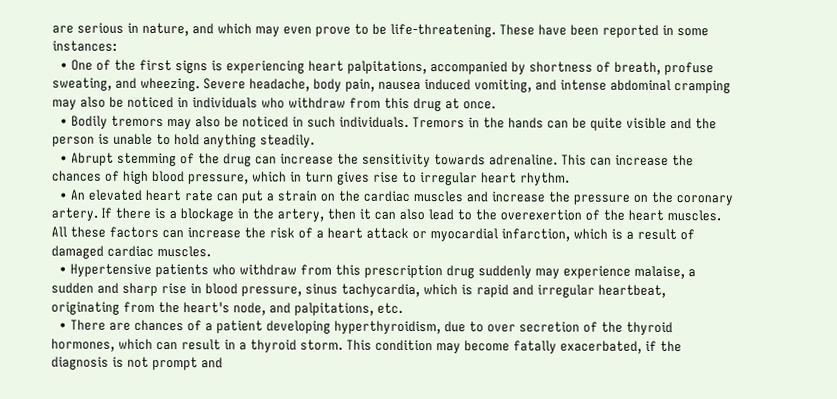are serious in nature, and which may even prove to be life-threatening. These have been reported in some instances:
  • One of the first signs is experiencing heart palpitations, accompanied by shortness of breath, profuse sweating, and wheezing. Severe headache, body pain, nausea induced vomiting, and intense abdominal cramping may also be noticed in individuals who withdraw from this drug at once.
  • Bodily tremors may also be noticed in such individuals. Tremors in the hands can be quite visible and the person is unable to hold anything steadily.
  • Abrupt stemming of the drug can increase the sensitivity towards adrenaline. This can increase the chances of high blood pressure, which in turn gives rise to irregular heart rhythm.
  • An elevated heart rate can put a strain on the cardiac muscles and increase the pressure on the coronary artery. If there is a blockage in the artery, then it can also lead to the overexertion of the heart muscles. All these factors can increase the risk of a heart attack or myocardial infarction, which is a result of damaged cardiac muscles.
  • Hypertensive patients who withdraw from this prescription drug suddenly may experience malaise, a sudden and sharp rise in blood pressure, sinus tachycardia, which is rapid and irregular heartbeat, originating from the heart's node, and palpitations, etc.
  • There are chances of a patient developing hyperthyroidism, due to over secretion of the thyroid hormones, which can result in a thyroid storm. This condition may become fatally exacerbated, if the diagnosis is not prompt and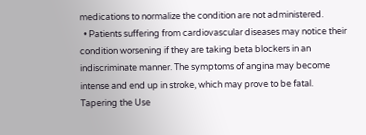medications to normalize the condition are not administered.
  • Patients suffering from cardiovascular diseases may notice their condition worsening if they are taking beta blockers in an indiscriminate manner. The symptoms of angina may become intense and end up in stroke, which may prove to be fatal.
Tapering the Use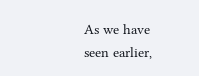As we have seen earlier,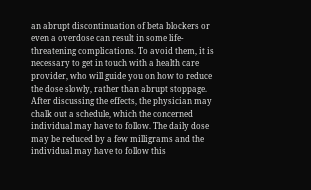an abrupt discontinuation of beta blockers or even a overdose can result in some life-threatening complications. To avoid them, it is necessary to get in touch with a health care provider, who will guide you on how to reduce the dose slowly, rather than abrupt stoppage. After discussing the effects, the physician may chalk out a schedule, which the concerned individual may have to follow. The daily dose may be reduced by a few milligrams and the individual may have to follow this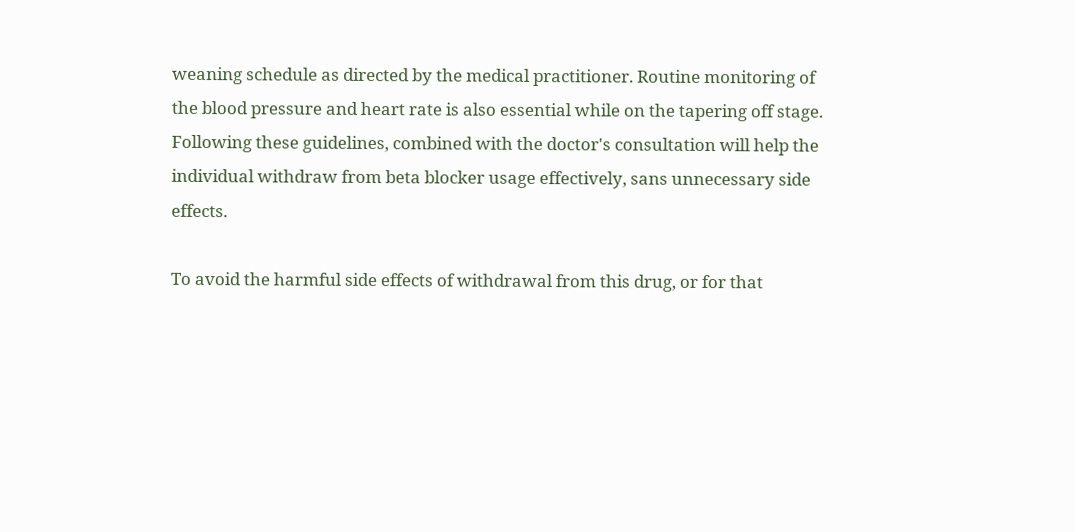weaning schedule as directed by the medical practitioner. Routine monitoring of the blood pressure and heart rate is also essential while on the tapering off stage. Following these guidelines, combined with the doctor's consultation will help the individual withdraw from beta blocker usage effectively, sans unnecessary side effects.

To avoid the harmful side effects of withdrawal from this drug, or for that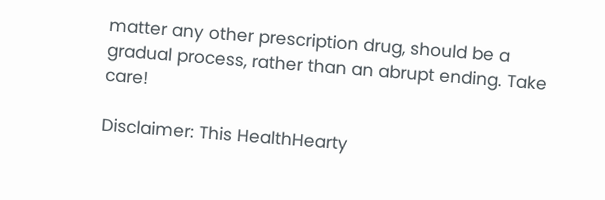matter any other prescription drug, should be a gradual process, rather than an abrupt ending. Take care!

Disclaimer: This HealthHearty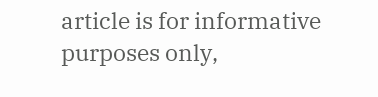article is for informative purposes only,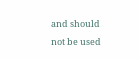and should not be used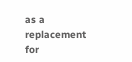as a replacement for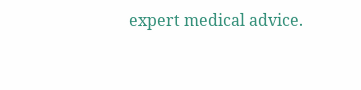expert medical advice.